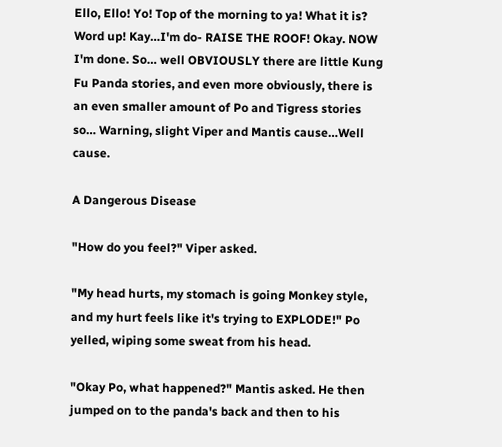Ello, Ello! Yo! Top of the morning to ya! What it is? Word up! Kay…I'm do- RAISE THE ROOF! Okay. NOW I'm done. So… well OBVIOUSLY there are little Kung Fu Panda stories, and even more obviously, there is an even smaller amount of Po and Tigress stories so… Warning, slight Viper and Mantis cause…Well cause.

A Dangerous Disease

"How do you feel?" Viper asked.

"My head hurts, my stomach is going Monkey style, and my hurt feels like it's trying to EXPLODE!" Po yelled, wiping some sweat from his head.

"Okay Po, what happened?" Mantis asked. He then jumped on to the panda's back and then to his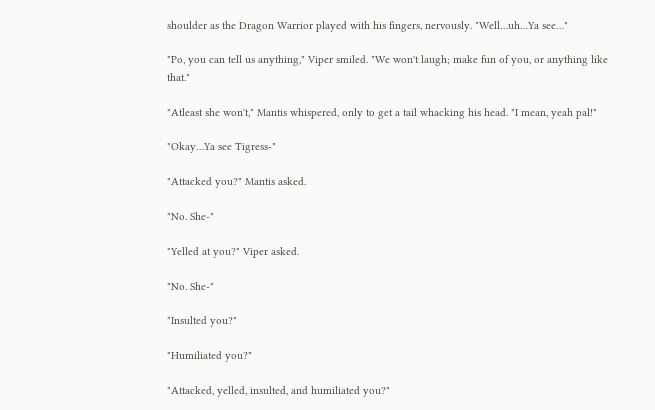shoulder as the Dragon Warrior played with his fingers, nervously. "Well…uh…Ya see…"

"Po, you can tell us anything," Viper smiled. "We won't laugh; make fun of you, or anything like that."

"Atleast she won't," Mantis whispered, only to get a tail whacking his head. "I mean, yeah pal!"

"Okay…Ya see Tigress-"

"Attacked you?" Mantis asked.

"No. She-"

"Yelled at you?" Viper asked.

"No. She-"

"Insulted you?"

"Humiliated you?"

"Attacked, yelled, insulted, and humiliated you?"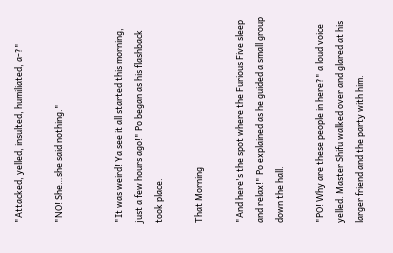"Attacked, yelled, insulted, humiliated, a-?"

"NO! She…she said nothing."


"It was weird! Ya see it all started this morning, just a few hours ago!" Po began as his flashback took place.

That Morning

"And here's the spot where the Furious Five sleep and relax!" Po explained as he guided a small group down the hall.

"PO! Why are these people in here?" a loud voice yelled. Master Shifu walked over and glared at his larger friend and the party with him.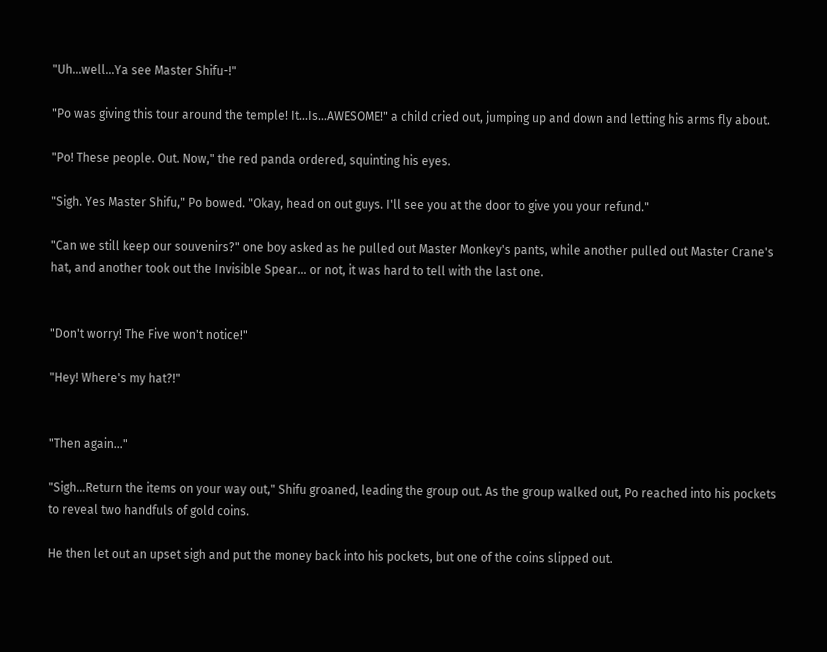"Uh…well…Ya see Master Shifu-!"

"Po was giving this tour around the temple! It…Is…AWESOME!" a child cried out, jumping up and down and letting his arms fly about.

"Po! These people. Out. Now," the red panda ordered, squinting his eyes.

"Sigh. Yes Master Shifu," Po bowed. "Okay, head on out guys. I'll see you at the door to give you your refund."

"Can we still keep our souvenirs?" one boy asked as he pulled out Master Monkey's pants, while another pulled out Master Crane's hat, and another took out the Invisible Spear… or not, it was hard to tell with the last one.


"Don't worry! The Five won't notice!"

"Hey! Where's my hat?!"


"Then again…"

"Sigh…Return the items on your way out," Shifu groaned, leading the group out. As the group walked out, Po reached into his pockets to reveal two handfuls of gold coins.

He then let out an upset sigh and put the money back into his pockets, but one of the coins slipped out.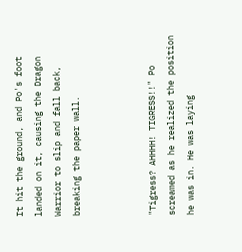It hit the ground, and Po's foot landed on it, causing the Dragon Warrior to slip and fall back, breaking the paper wall.



"Tigress? AHHHH! TIGRESS!!" Po screamed as he realized the position he was in. He was laying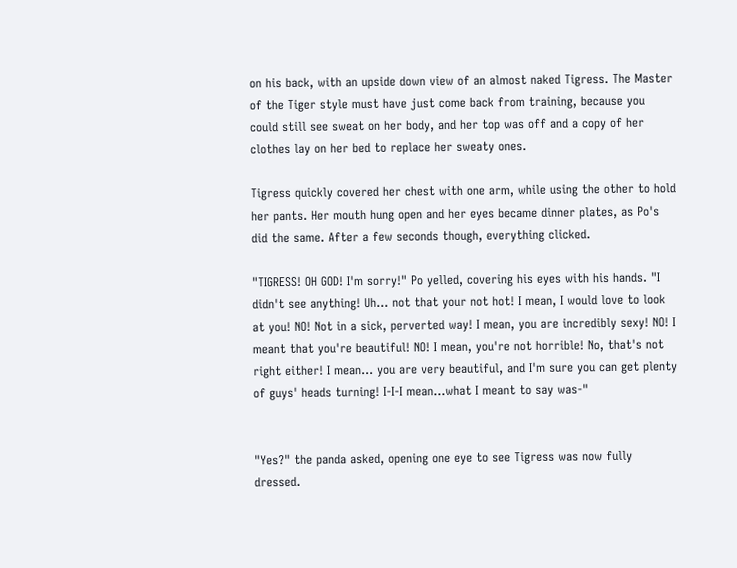on his back, with an upside down view of an almost naked Tigress. The Master of the Tiger style must have just come back from training, because you could still see sweat on her body, and her top was off and a copy of her clothes lay on her bed to replace her sweaty ones.

Tigress quickly covered her chest with one arm, while using the other to hold her pants. Her mouth hung open and her eyes became dinner plates, as Po's did the same. After a few seconds though, everything clicked.

"TIGRESS! OH GOD! I'm sorry!" Po yelled, covering his eyes with his hands. "I didn't see anything! Uh… not that your not hot! I mean, I would love to look at you! NO! Not in a sick, perverted way! I mean, you are incredibly sexy! NO! I meant that you're beautiful! NO! I mean, you're not horrible! No, that's not right either! I mean… you are very beautiful, and I'm sure you can get plenty of guys' heads turning! I-I-I mean…what I meant to say was-"


"Yes?" the panda asked, opening one eye to see Tigress was now fully dressed.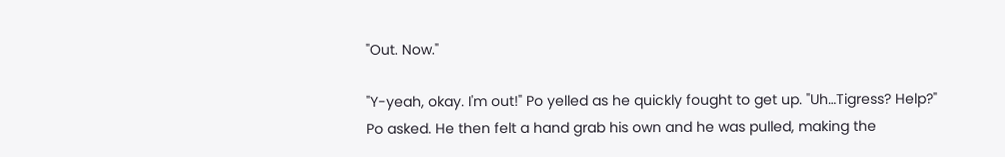"Out. Now."

"Y-yeah, okay. I'm out!" Po yelled as he quickly fought to get up. "Uh…Tigress? Help?" Po asked. He then felt a hand grab his own and he was pulled, making the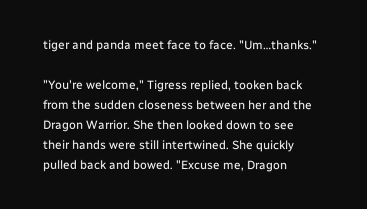tiger and panda meet face to face. "Um…thanks."

"You're welcome," Tigress replied, tooken back from the sudden closeness between her and the Dragon Warrior. She then looked down to see their hands were still intertwined. She quickly pulled back and bowed. "Excuse me, Dragon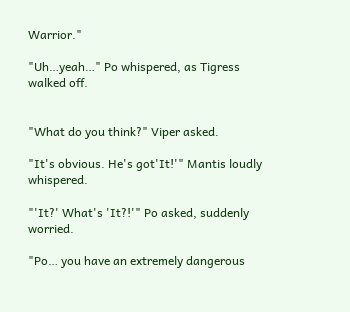Warrior."

"Uh…yeah…" Po whispered, as Tigress walked off.


"What do you think?" Viper asked.

"It's obvious. He's got'It!'" Mantis loudly whispered.

"'It?' What's 'It?!'" Po asked, suddenly worried.

"Po… you have an extremely dangerous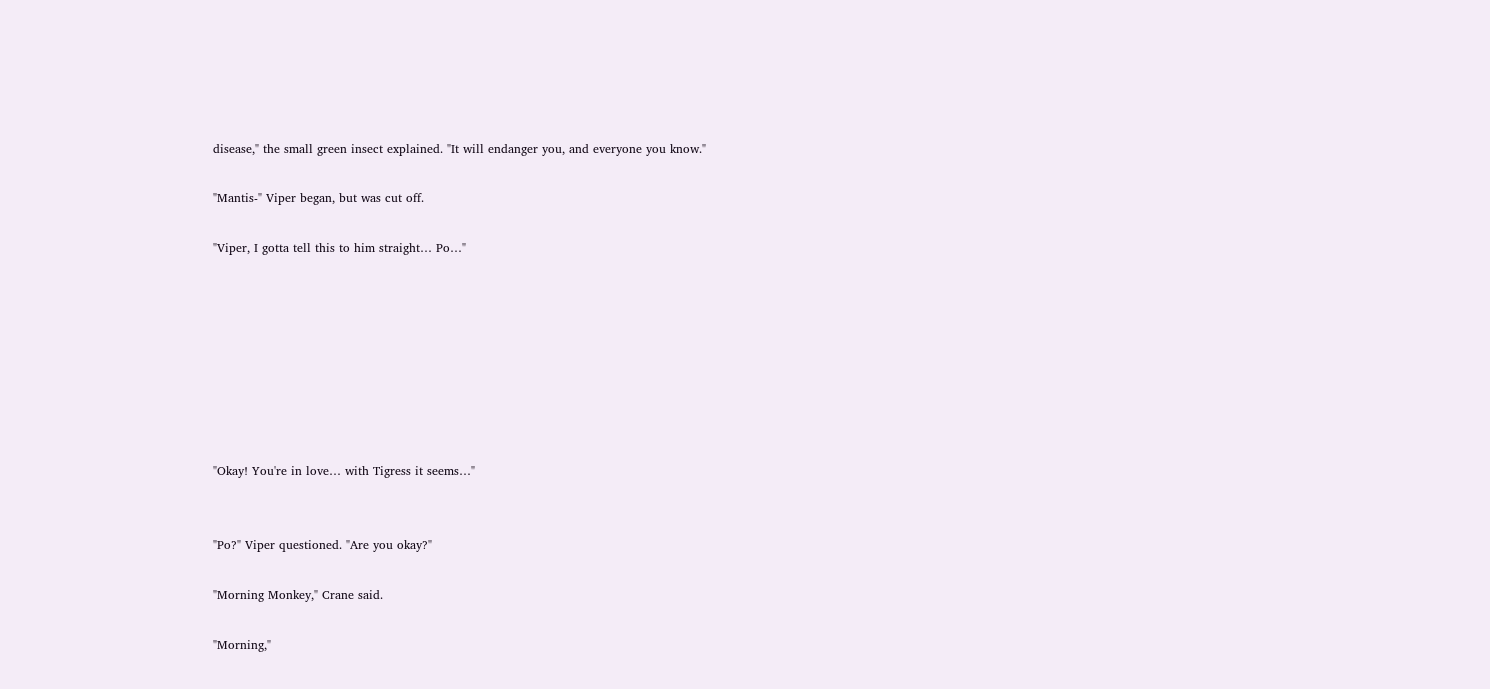disease," the small green insect explained. "It will endanger you, and everyone you know."

"Mantis-" Viper began, but was cut off.

"Viper, I gotta tell this to him straight… Po…"








"Okay! You're in love… with Tigress it seems…"


"Po?" Viper questioned. "Are you okay?"

"Morning Monkey," Crane said.

"Morning,"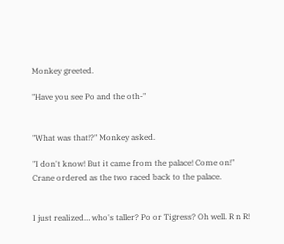Monkey greeted.

"Have you see Po and the oth-"


"What was that!?" Monkey asked.

"I don't know! But it came from the palace! Come on!" Crane ordered as the two raced back to the palace.


I just realized… who's taller? Po or Tigress? Oh well. R n R!